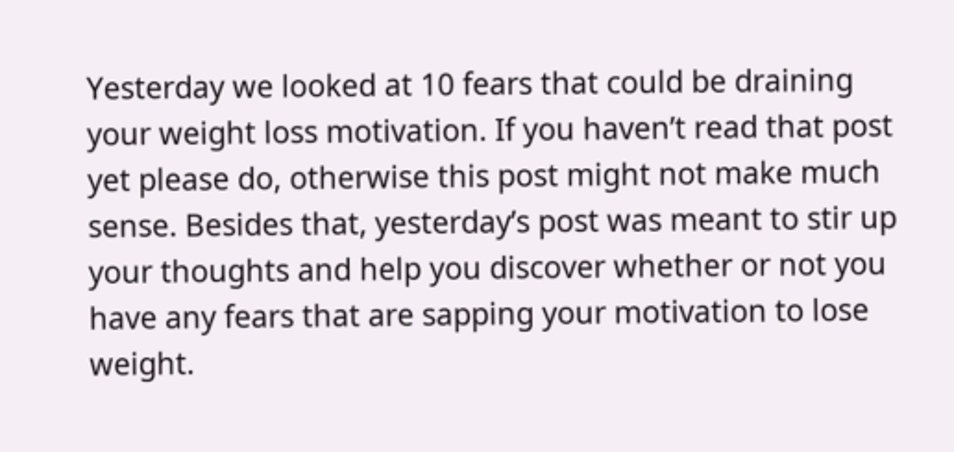Yesterday we looked at 10 fears that could be draining your weight loss motivation. If you haven’t read that post yet please do, otherwise this post might not make much sense. Besides that, yesterday’s post was meant to stir up your thoughts and help you discover whether or not you have any fears that are sapping your motivation to lose weight.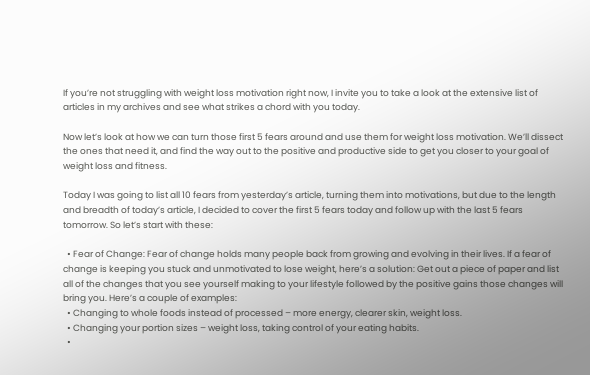If you’re not struggling with weight loss motivation right now, I invite you to take a look at the extensive list of articles in my archives and see what strikes a chord with you today.

Now let’s look at how we can turn those first 5 fears around and use them for weight loss motivation. We’ll dissect the ones that need it, and find the way out to the positive and productive side to get you closer to your goal of weight loss and fitness.

Today I was going to list all 10 fears from yesterday’s article, turning them into motivations, but due to the length and breadth of today’s article, I decided to cover the first 5 fears today and follow up with the last 5 fears tomorrow. So let’s start with these:

  • Fear of Change: Fear of change holds many people back from growing and evolving in their lives. If a fear of change is keeping you stuck and unmotivated to lose weight, here’s a solution: Get out a piece of paper and list all of the changes that you see yourself making to your lifestyle followed by the positive gains those changes will bring you. Here’s a couple of examples:
  • Changing to whole foods instead of processed – more energy, clearer skin, weight loss.
  • Changing your portion sizes – weight loss, taking control of your eating habits.
  •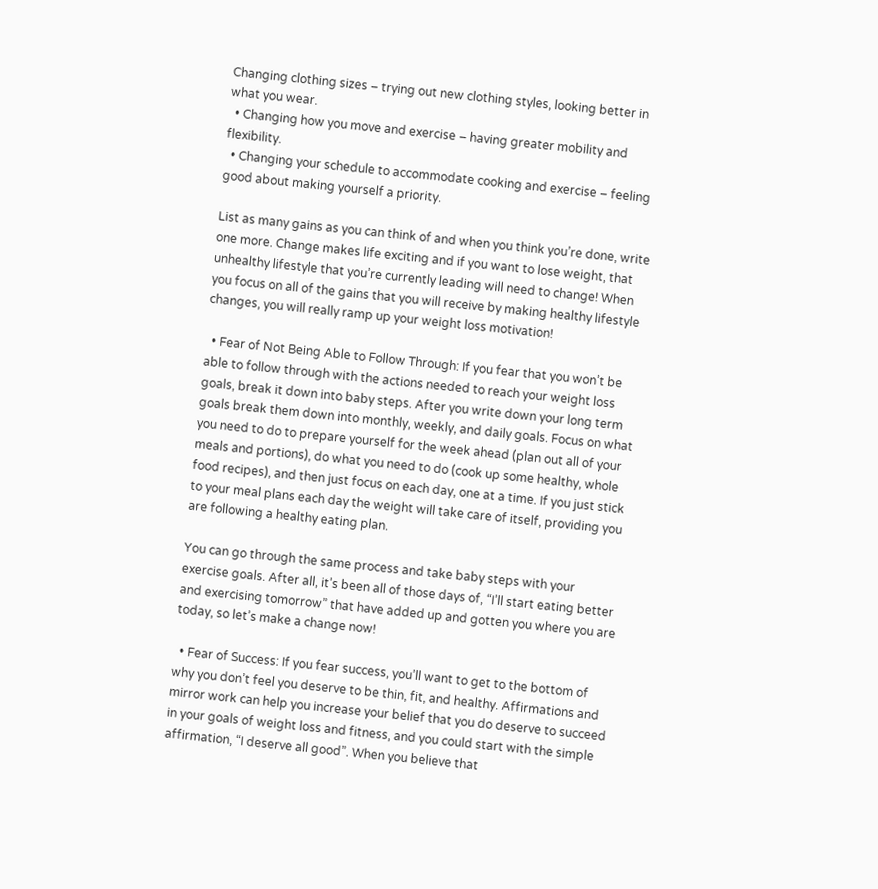Changing clothing sizes – trying out new clothing styles, looking better in what you wear.
  • Changing how you move and exercise – having greater mobility and flexibility.
  • Changing your schedule to accommodate cooking and exercise – feeling good about making yourself a priority.

List as many gains as you can think of and when you think you’re done, write one more. Change makes life exciting and if you want to lose weight, that unhealthy lifestyle that you’re currently leading will need to change! When you focus on all of the gains that you will receive by making healthy lifestyle changes, you will really ramp up your weight loss motivation!

  • Fear of Not Being Able to Follow Through: If you fear that you won’t be able to follow through with the actions needed to reach your weight loss goals, break it down into baby steps. After you write down your long term goals break them down into monthly, weekly, and daily goals. Focus on what you need to do to prepare yourself for the week ahead (plan out all of your meals and portions), do what you need to do (cook up some healthy, whole food recipes), and then just focus on each day, one at a time. If you just stick to your meal plans each day the weight will take care of itself, providing you are following a healthy eating plan.

You can go through the same process and take baby steps with your exercise goals. After all, it’s been all of those days of, “I’ll start eating better and exercising tomorrow” that have added up and gotten you where you are today, so let’s make a change now!

  • Fear of Success: If you fear success, you’ll want to get to the bottom of why you don’t feel you deserve to be thin, fit, and healthy. Affirmations and mirror work can help you increase your belief that you do deserve to succeed in your goals of weight loss and fitness, and you could start with the simple affirmation, “I deserve all good”. When you believe that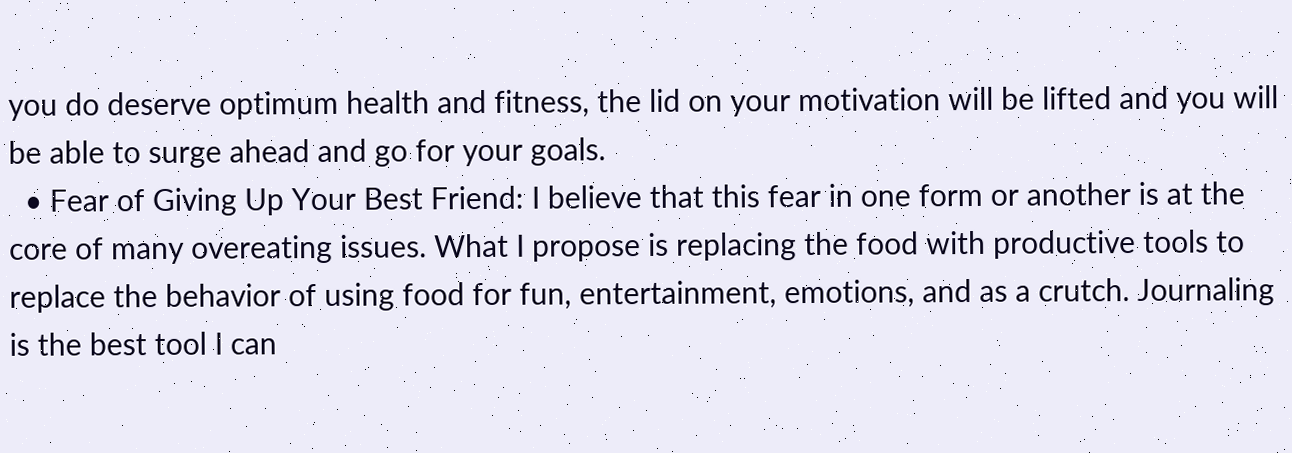you do deserve optimum health and fitness, the lid on your motivation will be lifted and you will be able to surge ahead and go for your goals.
  • Fear of Giving Up Your Best Friend: I believe that this fear in one form or another is at the core of many overeating issues. What I propose is replacing the food with productive tools to replace the behavior of using food for fun, entertainment, emotions, and as a crutch. Journaling is the best tool I can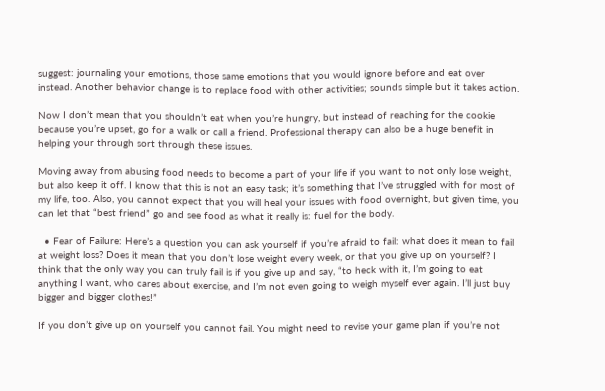suggest: journaling your emotions, those same emotions that you would ignore before and eat over instead. Another behavior change is to replace food with other activities; sounds simple but it takes action.

Now I don’t mean that you shouldn’t eat when you’re hungry, but instead of reaching for the cookie because you’re upset, go for a walk or call a friend. Professional therapy can also be a huge benefit in helping your through sort through these issues.

Moving away from abusing food needs to become a part of your life if you want to not only lose weight, but also keep it off. I know that this is not an easy task; it’s something that I’ve struggled with for most of my life, too. Also, you cannot expect that you will heal your issues with food overnight, but given time, you can let that “best friend” go and see food as what it really is: fuel for the body.

  • Fear of Failure: Here’s a question you can ask yourself if you’re afraid to fail: what does it mean to fail at weight loss? Does it mean that you don’t lose weight every week, or that you give up on yourself? I think that the only way you can truly fail is if you give up and say, “to heck with it, I’m going to eat anything I want, who cares about exercise, and I’m not even going to weigh myself ever again. I’ll just buy bigger and bigger clothes!”

If you don’t give up on yourself you cannot fail. You might need to revise your game plan if you’re not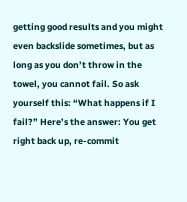getting good results and you might even backslide sometimes, but as long as you don’t throw in the towel, you cannot fail. So ask yourself this: “What happens if I fail?” Here’s the answer: You get right back up, re-commit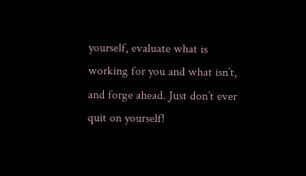yourself, evaluate what is working for you and what isn’t, and forge ahead. Just don’t ever quit on yourself!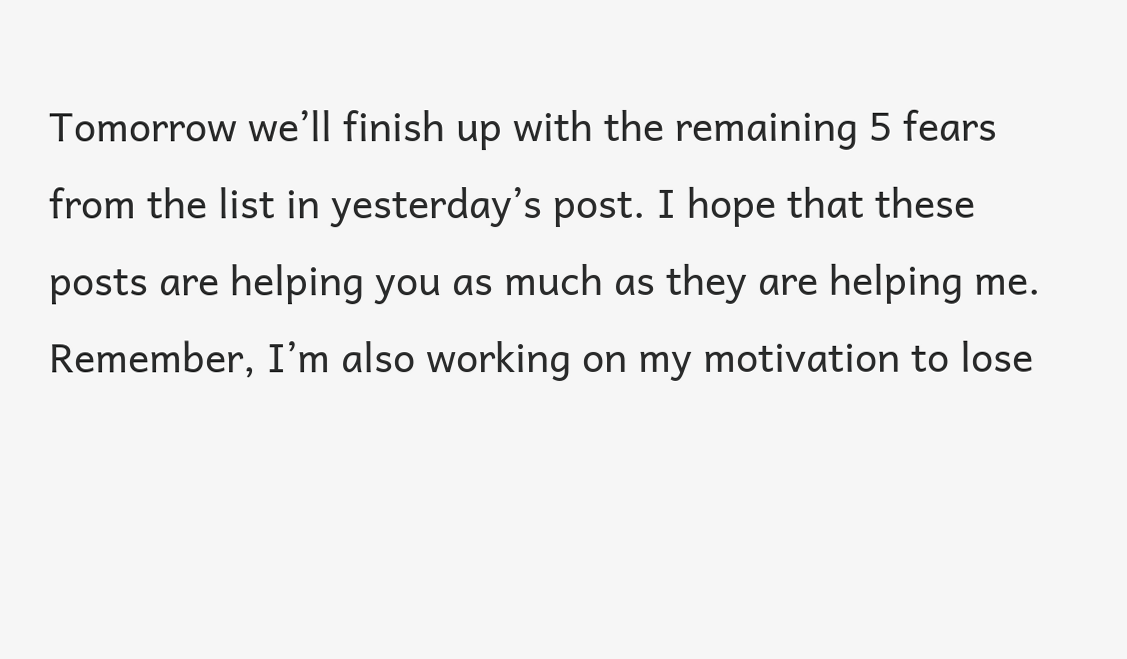Tomorrow we’ll finish up with the remaining 5 fears from the list in yesterday’s post. I hope that these posts are helping you as much as they are helping me. Remember, I’m also working on my motivation to lose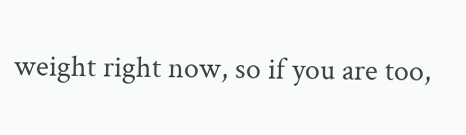weight right now, so if you are too,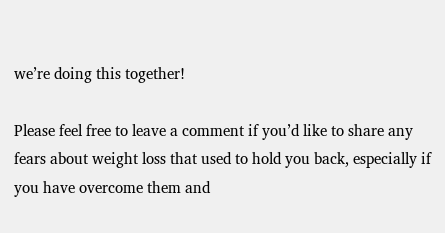we’re doing this together!

Please feel free to leave a comment if you’d like to share any fears about weight loss that used to hold you back, especially if you have overcome them and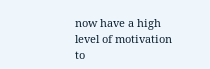now have a high level of motivation to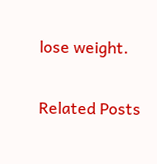lose weight.

Related Posts